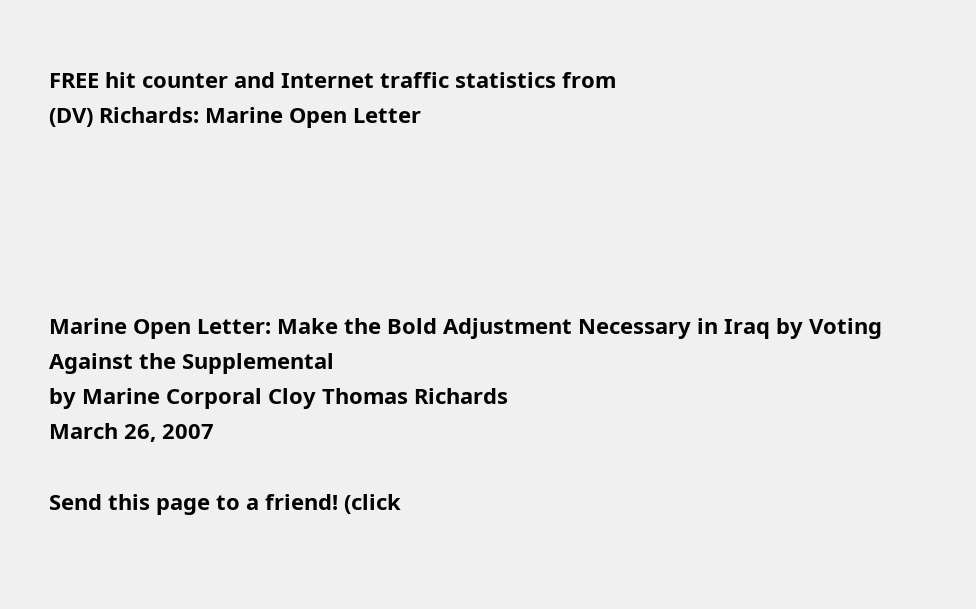FREE hit counter and Internet traffic statistics from
(DV) Richards: Marine Open Letter





Marine Open Letter: Make the Bold Adjustment Necessary in Iraq by Voting Against the Supplemental
by Marine Corporal Cloy Thomas Richards
March 26, 2007

Send this page to a friend! (click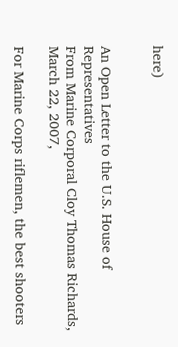here)


An Open Letter to the U.S. House of Representatives
From Marine Corporal Cloy Thomas Richards, March 22, 2007,

For Marine Corps riflemen, the best shooters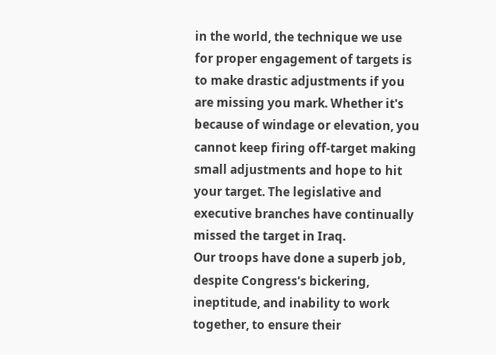in the world, the technique we use for proper engagement of targets is to make drastic adjustments if you are missing you mark. Whether it's because of windage or elevation, you cannot keep firing off-target making small adjustments and hope to hit your target. The legislative and executive branches have continually missed the target in Iraq.
Our troops have done a superb job, despite Congress's bickering, ineptitude, and inability to work together, to ensure their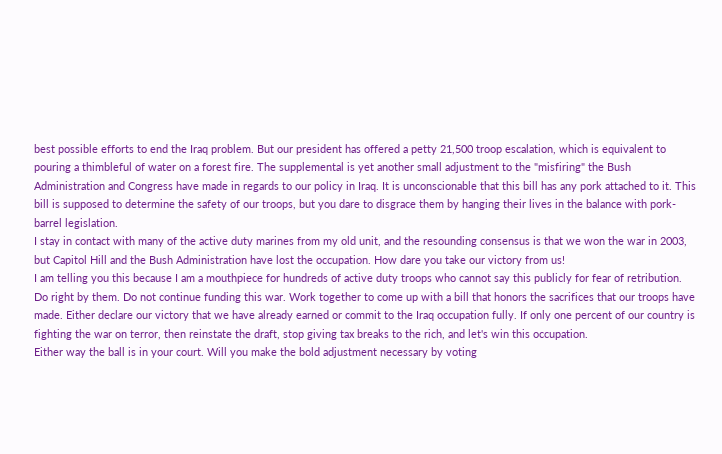best possible efforts to end the Iraq problem. But our president has offered a petty 21,500 troop escalation, which is equivalent to pouring a thimbleful of water on a forest fire. The supplemental is yet another small adjustment to the "misfiring" the Bush Administration and Congress have made in regards to our policy in Iraq. It is unconscionable that this bill has any pork attached to it. This bill is supposed to determine the safety of our troops, but you dare to disgrace them by hanging their lives in the balance with pork-barrel legislation.
I stay in contact with many of the active duty marines from my old unit, and the resounding consensus is that we won the war in 2003, but Capitol Hill and the Bush Administration have lost the occupation. How dare you take our victory from us!
I am telling you this because I am a mouthpiece for hundreds of active duty troops who cannot say this publicly for fear of retribution. Do right by them. Do not continue funding this war. Work together to come up with a bill that honors the sacrifices that our troops have made. Either declare our victory that we have already earned or commit to the Iraq occupation fully. If only one percent of our country is fighting the war on terror, then reinstate the draft, stop giving tax breaks to the rich, and let's win this occupation.
Either way the ball is in your court. Will you make the bold adjustment necessary by voting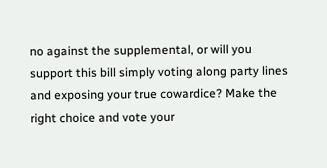no against the supplemental, or will you support this bill simply voting along party lines and exposing your true cowardice? Make the right choice and vote your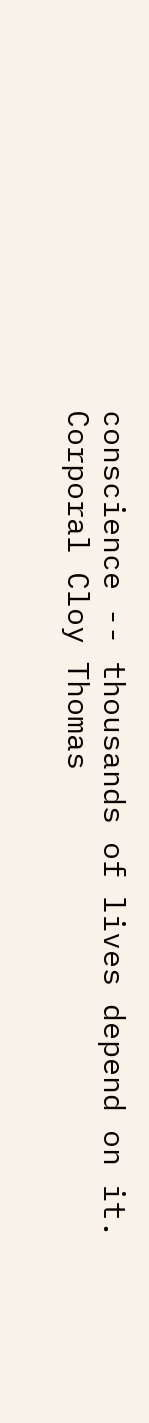conscience -- thousands of lives depend on it.
Corporal Cloy Thomas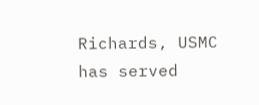Richards, USMC has served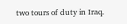two tours of duty in Iraq.